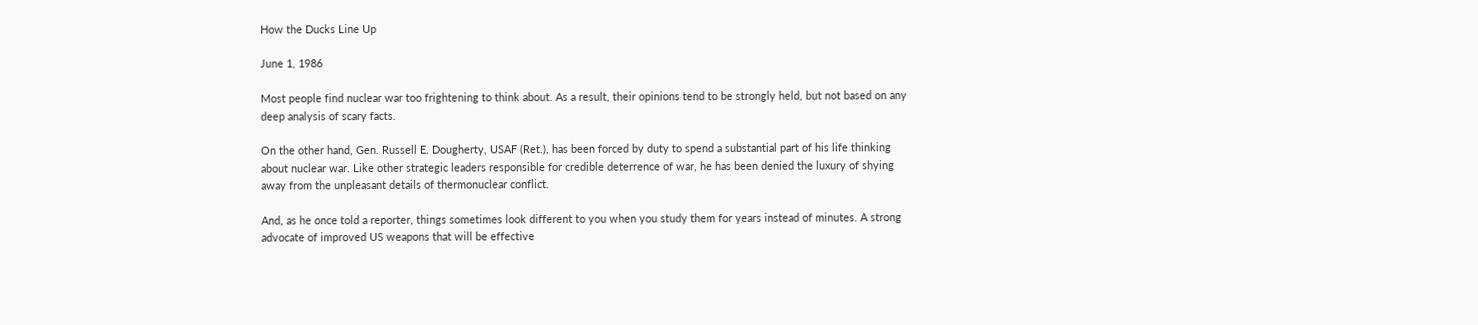How the Ducks Line Up

June 1, 1986

Most people find nuclear war too frightening to think about. As a result, their opinions tend to be strongly held, but not based on any deep analysis of scary facts.

On the other hand, Gen. Russell E. Dougherty, USAF (Ret.), has been forced by duty to spend a substantial part of his life thinking about nuclear war. Like other strategic leaders responsible for credible deterrence of war, he has been denied the luxury of shying away from the unpleasant details of thermonuclear conflict.

And, as he once told a reporter, things sometimes look different to you when you study them for years instead of minutes. A strong advocate of improved US weapons that will be effective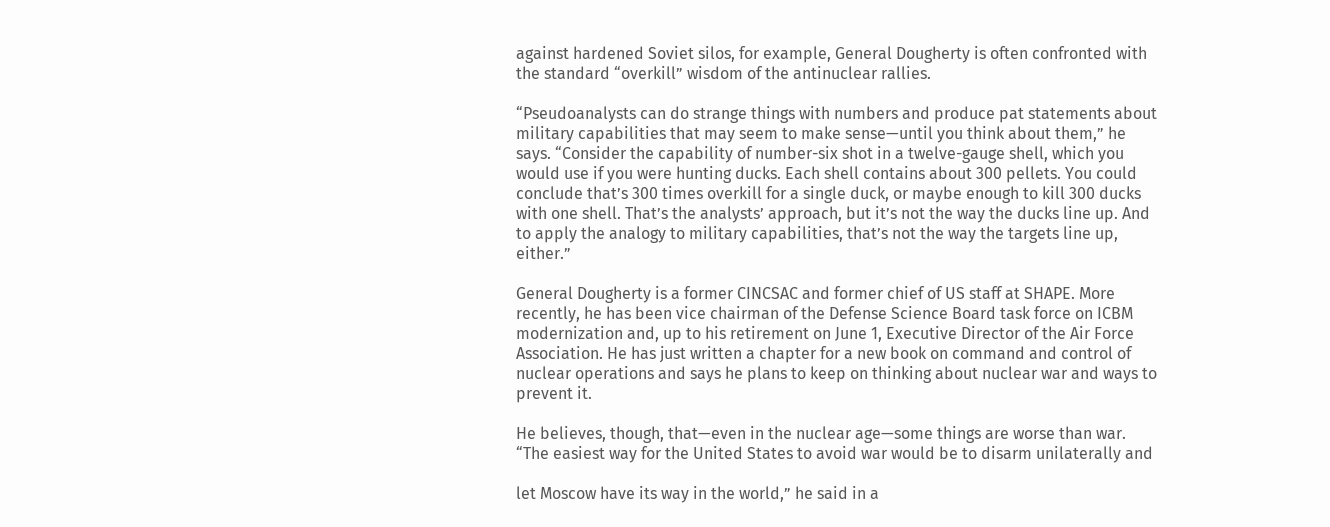against hardened Soviet silos, for example, General Dougherty is often confronted with the standard “overkill” wisdom of the antinuclear rallies.

“Pseudoanalysts can do strange things with numbers and produce pat statements about military capabilities that may seem to make sense—until you think about them,” he says. “Consider the capability of number-six shot in a twelve-gauge shell, which you would use if you were hunting ducks. Each shell contains about 300 pellets. You could conclude that’s 300 times overkill for a single duck, or maybe enough to kill 300 ducks with one shell. That’s the analysts’ approach, but it’s not the way the ducks line up. And to apply the analogy to military capabilities, that’s not the way the targets line up, either.”

General Dougherty is a former CINCSAC and former chief of US staff at SHAPE. More recently, he has been vice chairman of the Defense Science Board task force on ICBM modernization and, up to his retirement on June 1, Executive Director of the Air Force Association. He has just written a chapter for a new book on command and control of nuclear operations and says he plans to keep on thinking about nuclear war and ways to prevent it.

He believes, though, that—even in the nuclear age—some things are worse than war. “The easiest way for the United States to avoid war would be to disarm unilaterally and

let Moscow have its way in the world,” he said in a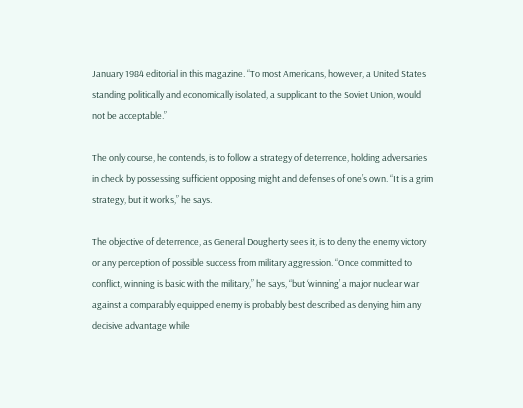January 1984 editorial in this magazine. “To most Americans, however, a United States standing politically and economically isolated, a supplicant to the Soviet Union, would not be acceptable.”

The only course, he contends, is to follow a strategy of deterrence, holding adversaries in check by possessing sufficient opposing might and defenses of one’s own. “It is a grim strategy, but it works,” he says.

The objective of deterrence, as General Dougherty sees it, is to deny the enemy victory or any perception of possible success from military aggression. “Once committed to conflict, winning is basic with the military,” he says, “but ‘winning’ a major nuclear war against a comparably equipped enemy is probably best described as denying him any decisive advantage while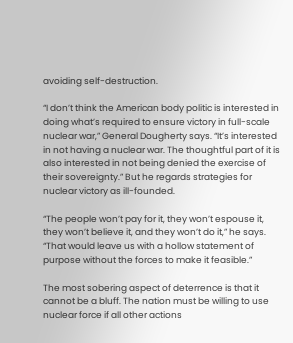avoiding self-destruction.

“I don’t think the American body politic is interested in doing what’s required to ensure victory in full-scale nuclear war,” General Dougherty says. “It’s interested in not having a nuclear war. The thoughtful part of it is also interested in not being denied the exercise of their sovereignty.” But he regards strategies for nuclear victory as ill-founded.

“The people won’t pay for it, they won’t espouse it, they won’t believe it, and they won’t do it,” he says. “That would leave us with a hollow statement of purpose without the forces to make it feasible.”

The most sobering aspect of deterrence is that it cannot be a bluff. The nation must be willing to use nuclear force if all other actions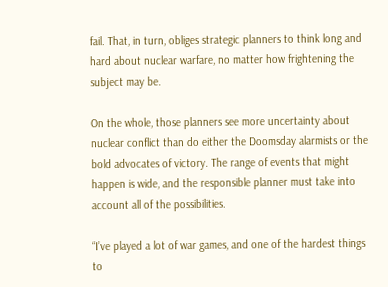fail. That, in turn, obliges strategic planners to think long and hard about nuclear warfare, no matter how frightening the subject may be.

On the whole, those planners see more uncertainty about nuclear conflict than do either the Doomsday alarmists or the bold advocates of victory. The range of events that might happen is wide, and the responsible planner must take into account all of the possibilities.

“I’ve played a lot of war games, and one of the hardest things to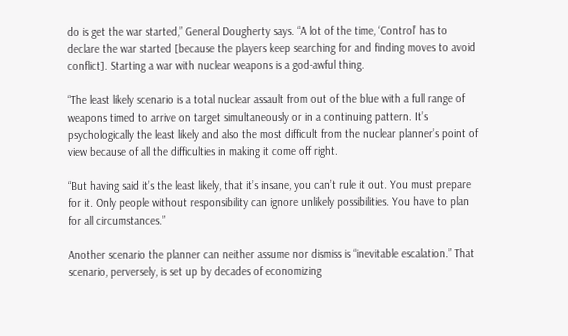do is get the war started,” General Dougherty says. “A lot of the time, ‘Control’ has to declare the war started [because the players keep searching for and finding moves to avoid conflict]. Starting a war with nuclear weapons is a god-awful thing.

“The least likely scenario is a total nuclear assault from out of the blue with a full range of weapons timed to arrive on target simultaneously or in a continuing pattern. It’s psychologically the least likely and also the most difficult from the nuclear planner’s point of view because of all the difficulties in making it come off right.

“But having said it’s the least likely, that it’s insane, you can’t rule it out. You must prepare for it. Only people without responsibility can ignore unlikely possibilities. You have to plan for all circumstances.”

Another scenario the planner can neither assume nor dismiss is “inevitable escalation.” That scenario, perversely, is set up by decades of economizing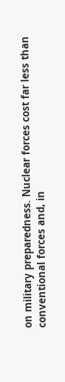on military preparedness. Nuclear forces cost far less than conventional forces and, in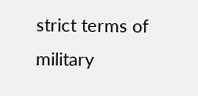strict terms of military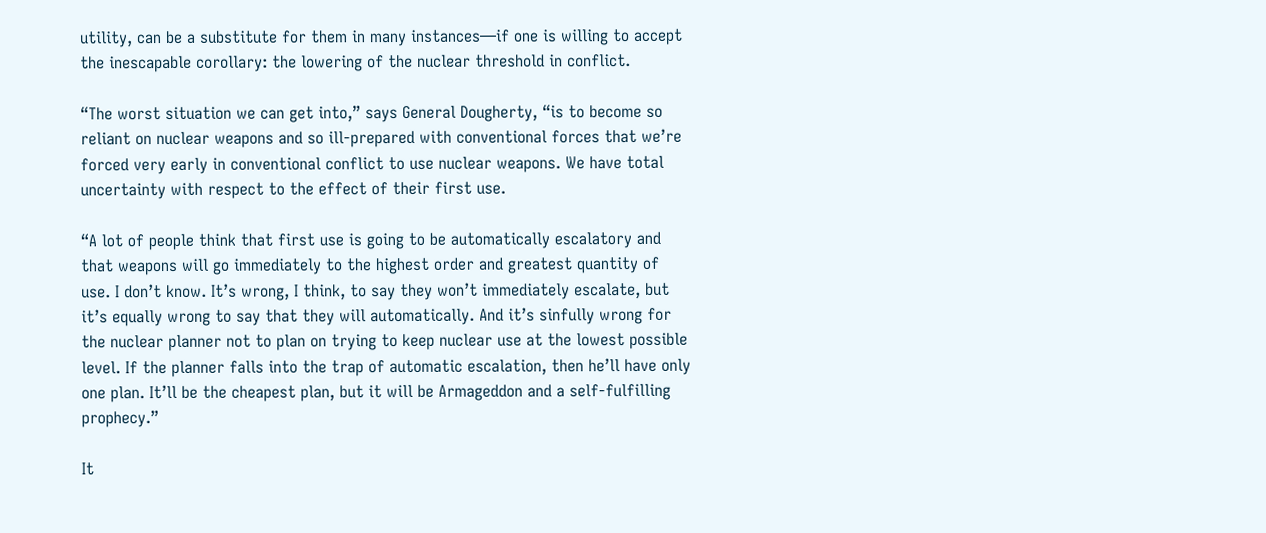utility, can be a substitute for them in many instances—if one is willing to accept the inescapable corollary: the lowering of the nuclear threshold in conflict.

“The worst situation we can get into,” says General Dougherty, “is to become so reliant on nuclear weapons and so ill-prepared with conventional forces that we’re forced very early in conventional conflict to use nuclear weapons. We have total uncertainty with respect to the effect of their first use.

“A lot of people think that first use is going to be automatically escalatory and that weapons will go immediately to the highest order and greatest quantity of use. I don’t know. It’s wrong, I think, to say they won’t immediately escalate, but it’s equally wrong to say that they will automatically. And it’s sinfully wrong for the nuclear planner not to plan on trying to keep nuclear use at the lowest possible level. If the planner falls into the trap of automatic escalation, then he’ll have only one plan. It’ll be the cheapest plan, but it will be Armageddon and a self-fulfilling prophecy.”

It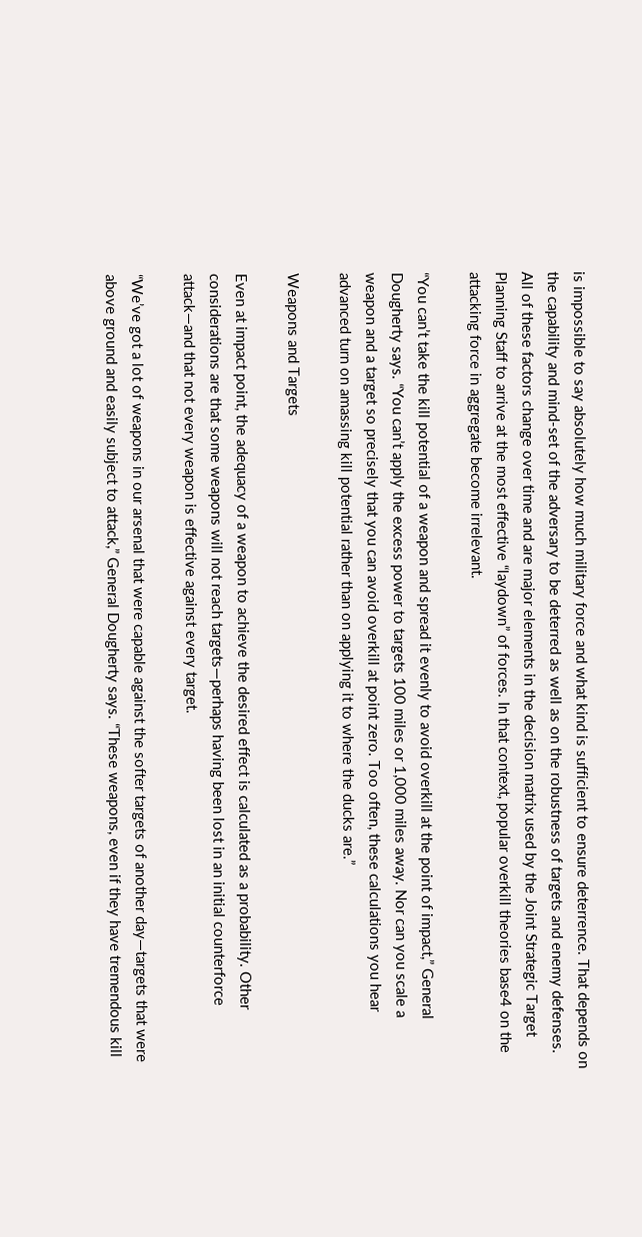is impossible to say absolutely how much military force and what kind is sufficient to ensure deterrence. That depends on the capability and mind-set of the adversary to be deterred as well as on the robustness of targets and enemy defenses. All of these factors change over time and are major elements in the decision matrix used by the Joint Strategic Target Planning Staff to arrive at the most effective “laydown” of forces. In that context, popular overkill theories base4 on the attacking force in aggregate become irrelevant.

“You can’t take the kill potential of a weapon and spread it evenly to avoid overkill at the point of impact,” General Dougherty says. “You can’t apply the excess power to targets 100 miles or 1,000 miles away. Nor can you scale a weapon and a target so precisely that you can avoid overkill at point zero. Too often, these calculations you hear advanced turn on amassing kill potential rather than on applying it to where the ducks are.”

Weapons and Targets

Even at impact point, the adequacy of a weapon to achieve the desired effect is calculated as a probability. Other considerations are that some weapons will not reach targets—perhaps having been lost in an initial counterforce attack—and that not every weapon is effective against every target.

“We’ve got a lot of weapons in our arsenal that were capable against the softer targets of another day—targets that were above ground and easily subject to attack,” General Dougherty says. “These weapons, even if they have tremendous kill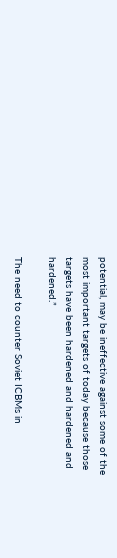potential, may be ineffective against some of the most important targets of today because those targets have been hardened and hardened and hardened.”

The need to counter Soviet ICBMs in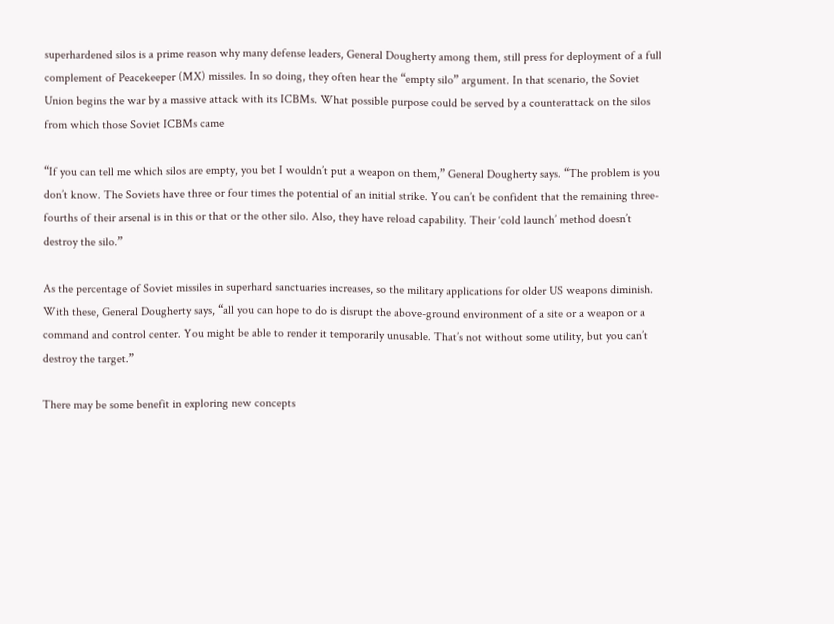superhardened silos is a prime reason why many defense leaders, General Dougherty among them, still press for deployment of a full complement of Peacekeeper (MX) missiles. In so doing, they often hear the “empty silo” argument. In that scenario, the Soviet Union begins the war by a massive attack with its ICBMs. What possible purpose could be served by a counterattack on the silos from which those Soviet ICBMs came

“If you can tell me which silos are empty, you bet I wouldn’t put a weapon on them,” General Dougherty says. “The problem is you don’t know. The Soviets have three or four times the potential of an initial strike. You can’t be confident that the remaining three-fourths of their arsenal is in this or that or the other silo. Also, they have reload capability. Their ‘cold launch’ method doesn’t destroy the silo.”

As the percentage of Soviet missiles in superhard sanctuaries increases, so the military applications for older US weapons diminish. With these, General Dougherty says, “all you can hope to do is disrupt the above-ground environment of a site or a weapon or a command and control center. You might be able to render it temporarily unusable. That’s not without some utility, but you can’t destroy the target.”

There may be some benefit in exploring new concepts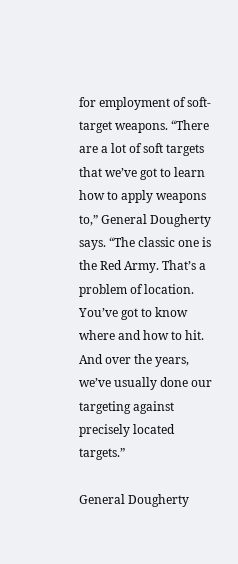for employment of soft-target weapons. “There are a lot of soft targets that we’ve got to learn how to apply weapons to,” General Dougherty says. “The classic one is the Red Army. That’s a problem of location. You’ve got to know where and how to hit. And over the years, we’ve usually done our targeting against precisely located targets.”

General Dougherty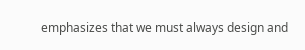emphasizes that we must always design and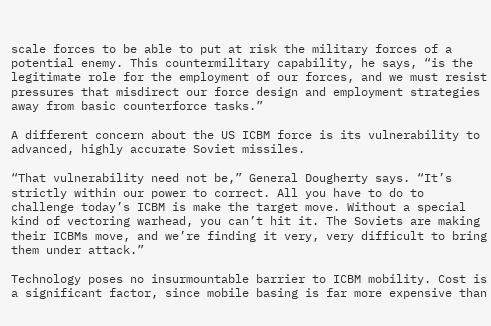scale forces to be able to put at risk the military forces of a potential enemy. This countermilitary capability, he says, “is the legitimate role for the employment of our forces, and we must resist pressures that misdirect our force design and employment strategies away from basic counterforce tasks.”

A different concern about the US ICBM force is its vulnerability to advanced, highly accurate Soviet missiles.

“That vulnerability need not be,” General Dougherty says. “It’s strictly within our power to correct. All you have to do to challenge today’s ICBM is make the target move. Without a special kind of vectoring warhead, you can’t hit it. The Soviets are making their ICBMs move, and we’re finding it very, very difficult to bring them under attack.”

Technology poses no insurmountable barrier to ICBM mobility. Cost is a significant factor, since mobile basing is far more expensive than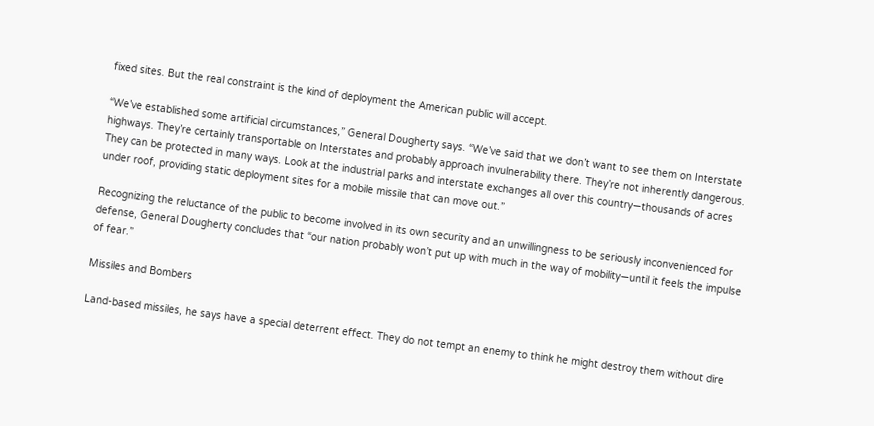fixed sites. But the real constraint is the kind of deployment the American public will accept.

“We’ve established some artificial circumstances,” General Dougherty says. “We’ve said that we don’t want to see them on Interstate highways. They’re certainly transportable on Interstates and probably approach invulnerability there. They’re not inherently dangerous. They can be protected in many ways. Look at the industrial parks and interstate exchanges all over this country—thousands of acres under roof, providing static deployment sites for a mobile missile that can move out.”

Recognizing the reluctance of the public to become involved in its own security and an unwillingness to be seriously inconvenienced for defense, General Dougherty concludes that “our nation probably won’t put up with much in the way of mobility—until it feels the impulse of fear.”

Missiles and Bombers

Land-based missiles, he says have a special deterrent effect. They do not tempt an enemy to think he might destroy them without dire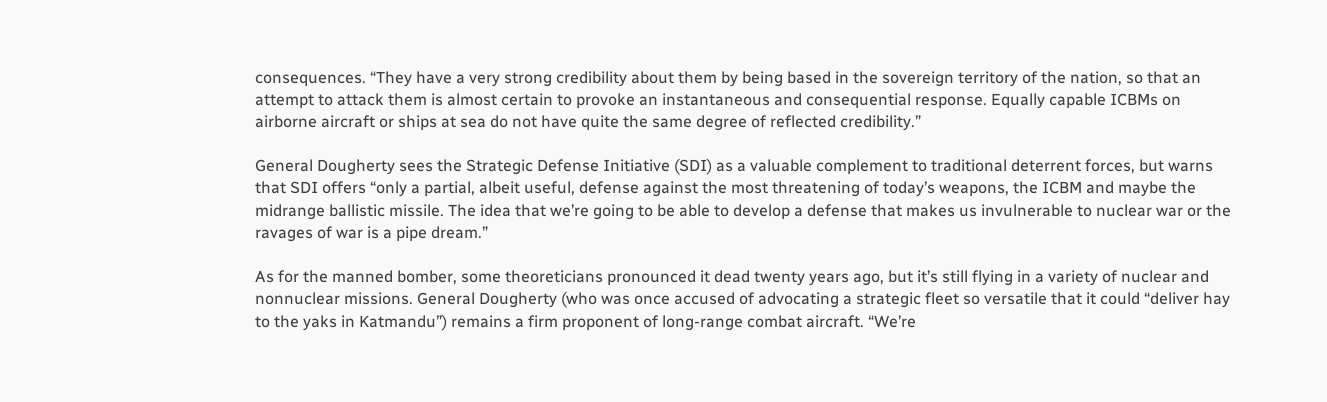consequences. “They have a very strong credibility about them by being based in the sovereign territory of the nation, so that an attempt to attack them is almost certain to provoke an instantaneous and consequential response. Equally capable ICBMs on airborne aircraft or ships at sea do not have quite the same degree of reflected credibility.”

General Dougherty sees the Strategic Defense Initiative (SDI) as a valuable complement to traditional deterrent forces, but warns that SDI offers “only a partial, albeit useful, defense against the most threatening of today’s weapons, the ICBM and maybe the midrange ballistic missile. The idea that we’re going to be able to develop a defense that makes us invulnerable to nuclear war or the ravages of war is a pipe dream.”

As for the manned bomber, some theoreticians pronounced it dead twenty years ago, but it’s still flying in a variety of nuclear and nonnuclear missions. General Dougherty (who was once accused of advocating a strategic fleet so versatile that it could “deliver hay to the yaks in Katmandu”) remains a firm proponent of long-range combat aircraft. “We’re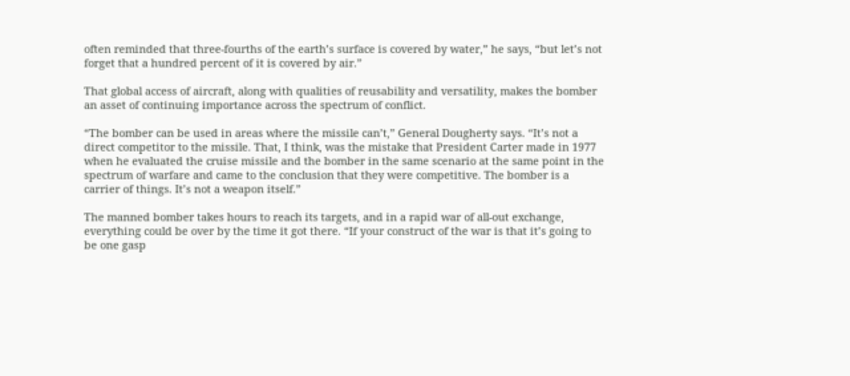often reminded that three-fourths of the earth’s surface is covered by water,” he says, “but let’s not forget that a hundred percent of it is covered by air.”

That global access of aircraft, along with qualities of reusability and versatility, makes the bomber an asset of continuing importance across the spectrum of conflict.

“The bomber can be used in areas where the missile can’t,” General Dougherty says. “It’s not a direct competitor to the missile. That, I think, was the mistake that President Carter made in 1977 when he evaluated the cruise missile and the bomber in the same scenario at the same point in the spectrum of warfare and came to the conclusion that they were competitive. The bomber is a carrier of things. It’s not a weapon itself.”

The manned bomber takes hours to reach its targets, and in a rapid war of all-out exchange, everything could be over by the time it got there. “If your construct of the war is that it’s going to be one gasp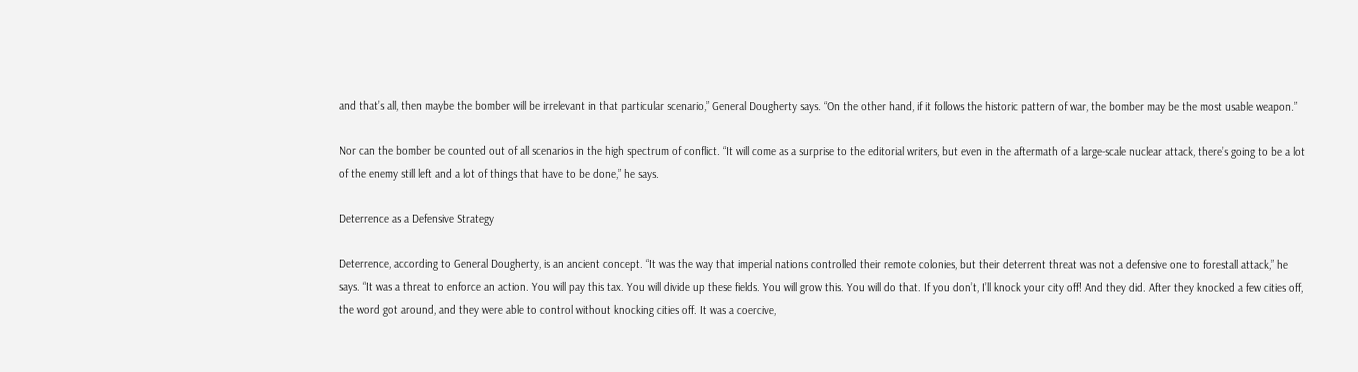and that’s all, then maybe the bomber will be irrelevant in that particular scenario,” General Dougherty says. “On the other hand, if it follows the historic pattern of war, the bomber may be the most usable weapon.”

Nor can the bomber be counted out of all scenarios in the high spectrum of conflict. “It will come as a surprise to the editorial writers, but even in the aftermath of a large-scale nuclear attack, there’s going to be a lot of the enemy still left and a lot of things that have to be done,” he says.

Deterrence as a Defensive Strategy

Deterrence, according to General Dougherty, is an ancient concept. “It was the way that imperial nations controlled their remote colonies, but their deterrent threat was not a defensive one to forestall attack,” he says. “It was a threat to enforce an action. You will pay this tax. You will divide up these fields. You will grow this. You will do that. If you don’t, I’ll knock your city off! And they did. After they knocked a few cities off, the word got around, and they were able to control without knocking cities off. It was a coercive,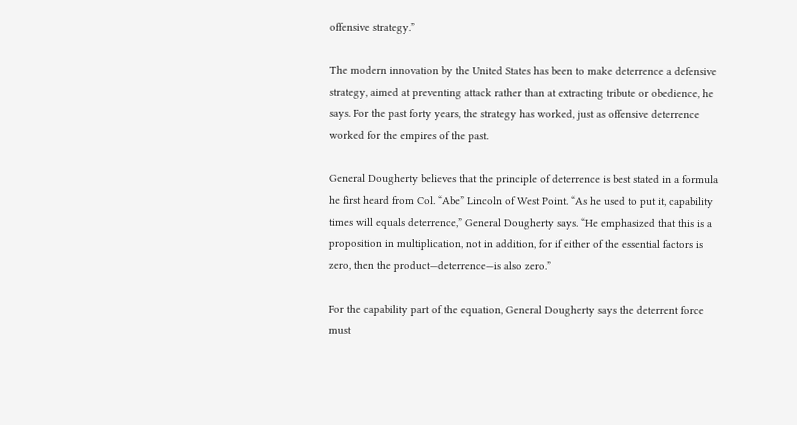offensive strategy.”

The modern innovation by the United States has been to make deterrence a defensive strategy, aimed at preventing attack rather than at extracting tribute or obedience, he says. For the past forty years, the strategy has worked, just as offensive deterrence worked for the empires of the past.

General Dougherty believes that the principle of deterrence is best stated in a formula he first heard from Col. “Abe” Lincoln of West Point. “As he used to put it, capability times will equals deterrence,” General Dougherty says. “He emphasized that this is a proposition in multiplication, not in addition, for if either of the essential factors is zero, then the product—deterrence—is also zero.”

For the capability part of the equation, General Dougherty says the deterrent force must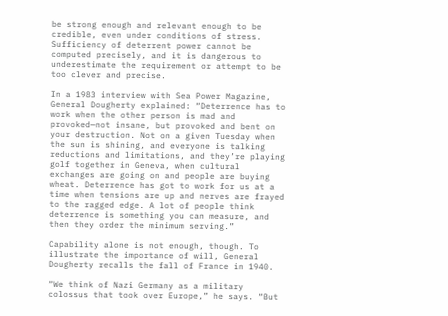be strong enough and relevant enough to be credible, even under conditions of stress. Sufficiency of deterrent power cannot be computed precisely, and it is dangerous to underestimate the requirement or attempt to be too clever and precise.

In a 1983 interview with Sea Power Magazine, General Dougherty explained: “Deterrence has to work when the other person is mad and provoked—not insane, but provoked and bent on your destruction. Not on a given Tuesday when the sun is shining, and everyone is talking reductions and limitations, and they’re playing golf together in Geneva, when cultural exchanges are going on and people are buying wheat. Deterrence has got to work for us at a time when tensions are up and nerves are frayed to the ragged edge. A lot of people think deterrence is something you can measure, and then they order the minimum serving.”

Capability alone is not enough, though. To illustrate the importance of will, General Dougherty recalls the fall of France in 1940.

“We think of Nazi Germany as a military colossus that took over Europe,” he says. “But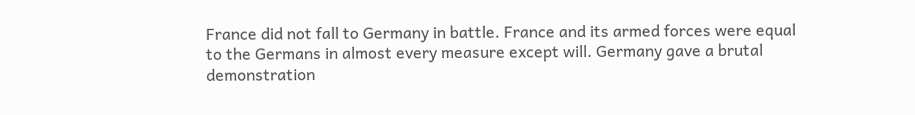France did not fall to Germany in battle. France and its armed forces were equal to the Germans in almost every measure except will. Germany gave a brutal demonstration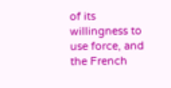of its willingness to use force, and the French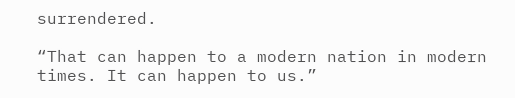surrendered.

“That can happen to a modern nation in modern times. It can happen to us.”